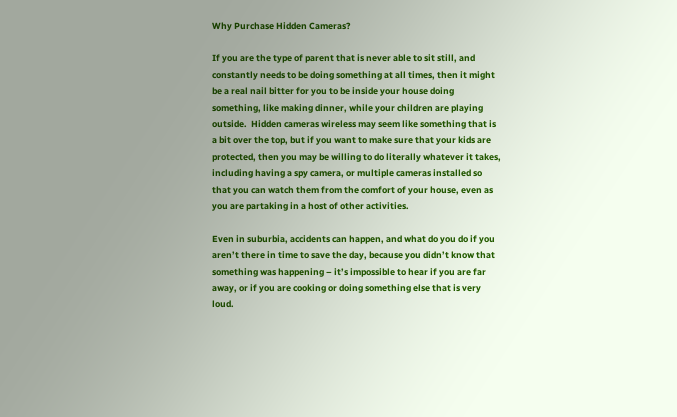Why Purchase Hidden Cameras?

If you are the type of parent that is never able to sit still, and constantly needs to be doing something at all times, then it might be a real nail bitter for you to be inside your house doing something, like making dinner, while your children are playing outside.  Hidden cameras wireless may seem like something that is a bit over the top, but if you want to make sure that your kids are protected, then you may be willing to do literally whatever it takes, including having a spy camera, or multiple cameras installed so that you can watch them from the comfort of your house, even as you are partaking in a host of other activities.

Even in suburbia, accidents can happen, and what do you do if you aren’t there in time to save the day, because you didn’t know that something was happening – it’s impossible to hear if you are far away, or if you are cooking or doing something else that is very loud.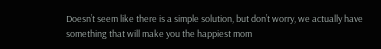Doesn’t seem like there is a simple solution, but don’t worry, we actually have something that will make you the happiest mom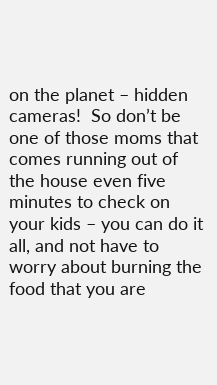on the planet – hidden cameras!  So don’t be one of those moms that comes running out of the house even five minutes to check on your kids – you can do it all, and not have to worry about burning the food that you are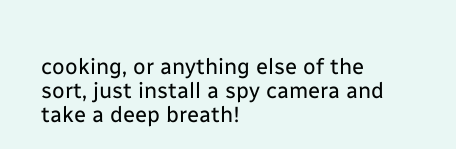cooking, or anything else of the sort, just install a spy camera and take a deep breath!